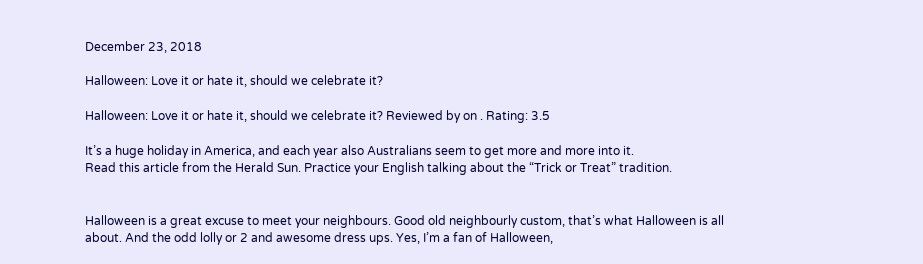December 23, 2018

Halloween: Love it or hate it, should we celebrate it?

Halloween: Love it or hate it, should we celebrate it? Reviewed by on . Rating: 3.5

It’s a huge holiday in America, and each year also Australians seem to get more and more into it.
Read this article from the Herald Sun. Practice your English talking about the “Trick or Treat” tradition.


Halloween is a great excuse to meet your neighbours. Good old neighbourly custom, that’s what Halloween is all about. And the odd lolly or 2 and awesome dress ups. Yes, I’m a fan of Halloween,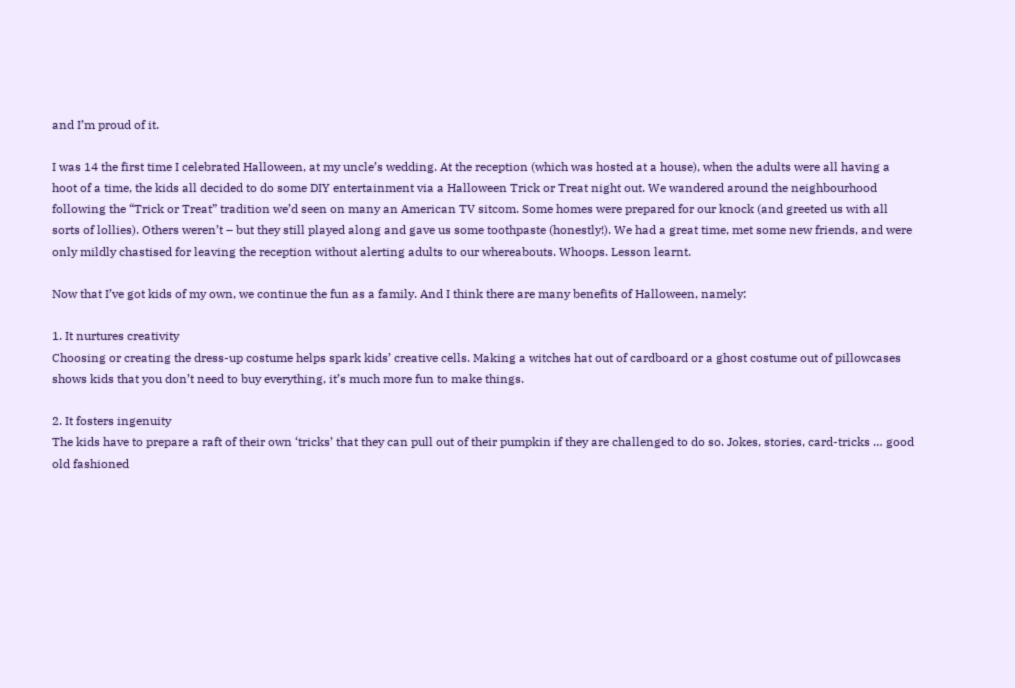and I’m proud of it.

I was 14 the first time I celebrated Halloween, at my uncle’s wedding. At the reception (which was hosted at a house), when the adults were all having a hoot of a time, the kids all decided to do some DIY entertainment via a Halloween Trick or Treat night out. We wandered around the neighbourhood following the “Trick or Treat” tradition we’d seen on many an American TV sitcom. Some homes were prepared for our knock (and greeted us with all sorts of lollies). Others weren’t – but they still played along and gave us some toothpaste (honestly!). We had a great time, met some new friends, and were only mildly chastised for leaving the reception without alerting adults to our whereabouts. Whoops. Lesson learnt.

Now that I’ve got kids of my own, we continue the fun as a family. And I think there are many benefits of Halloween, namely:

1. It nurtures creativity
Choosing or creating the dress-up costume helps spark kids’ creative cells. Making a witches hat out of cardboard or a ghost costume out of pillowcases shows kids that you don’t need to buy everything, it’s much more fun to make things.

2. It fosters ingenuity
The kids have to prepare a raft of their own ‘tricks’ that they can pull out of their pumpkin if they are challenged to do so. Jokes, stories, card-tricks … good old fashioned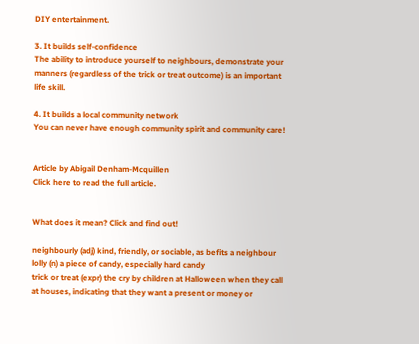DIY entertainment.

3. It builds self-confidence
The ability to introduce yourself to neighbours, demonstrate your manners (regardless of the trick or treat outcome) is an important life skill.

4. It builds a local community network
You can never have enough community spirit and community care!


Article by Abigail Denham-Mcquillen
Click here to read the full article.


What does it mean? Click and find out!

neighbourly (adj) kind, friendly, or sociable, as befits a neighbour
lolly (n) a piece of candy, especially hard candy
trick or treat (expr) the cry by children at Halloween when they call at houses, indicating that they want a present or money or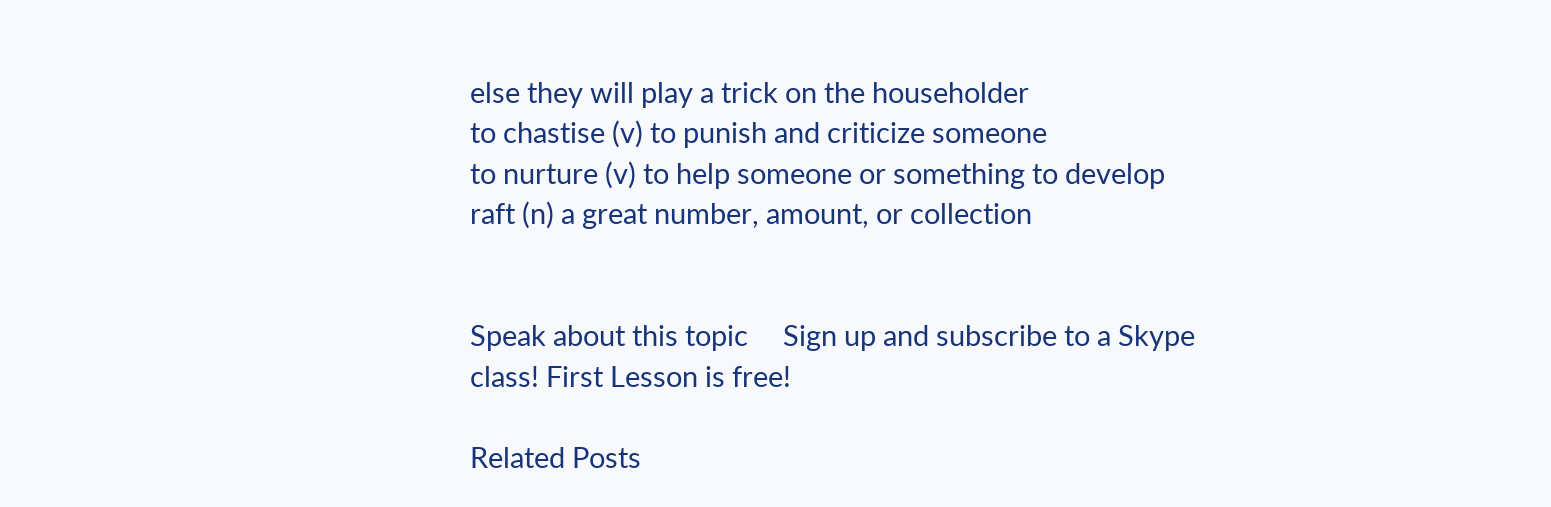else they will play a trick on the householder
to chastise (v) to punish and criticize someone
to nurture (v) to help someone or something to develop
raft (n) a great number, amount, or collection


Speak about this topic     Sign up and subscribe to a Skype class! First Lesson is free!

Related Posts